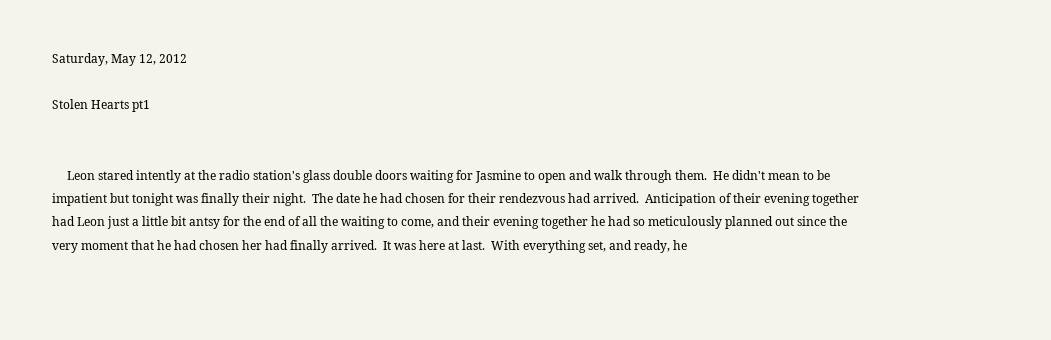Saturday, May 12, 2012

Stolen Hearts pt1


     Leon stared intently at the radio station's glass double doors waiting for Jasmine to open and walk through them.  He didn't mean to be impatient but tonight was finally their night.  The date he had chosen for their rendezvous had arrived.  Anticipation of their evening together had Leon just a little bit antsy for the end of all the waiting to come, and their evening together he had so meticulously planned out since the very moment that he had chosen her had finally arrived.  It was here at last.  With everything set, and ready, he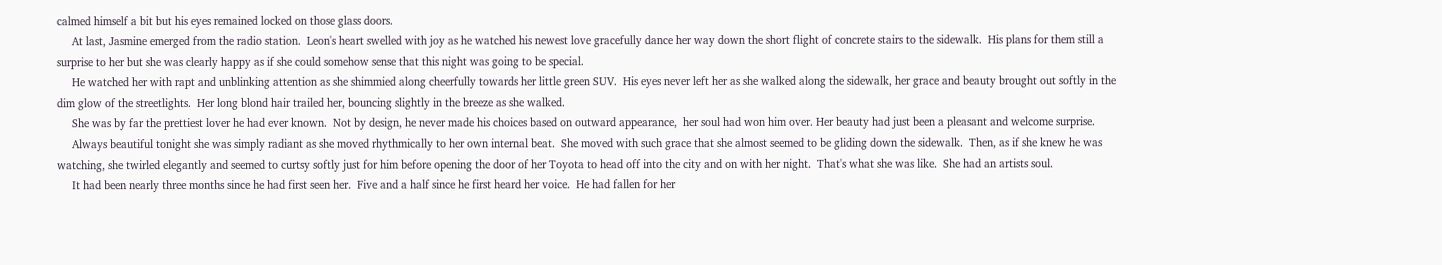calmed himself a bit but his eyes remained locked on those glass doors.
     At last, Jasmine emerged from the radio station.  Leon's heart swelled with joy as he watched his newest love gracefully dance her way down the short flight of concrete stairs to the sidewalk.  His plans for them still a surprise to her but she was clearly happy as if she could somehow sense that this night was going to be special.
     He watched her with rapt and unblinking attention as she shimmied along cheerfully towards her little green SUV.  His eyes never left her as she walked along the sidewalk, her grace and beauty brought out softly in the dim glow of the streetlights.  Her long blond hair trailed her, bouncing slightly in the breeze as she walked.
     She was by far the prettiest lover he had ever known.  Not by design, he never made his choices based on outward appearance,  her soul had won him over. Her beauty had just been a pleasant and welcome surprise.
     Always beautiful tonight she was simply radiant as she moved rhythmically to her own internal beat.  She moved with such grace that she almost seemed to be gliding down the sidewalk.  Then, as if she knew he was watching, she twirled elegantly and seemed to curtsy softly just for him before opening the door of her Toyota to head off into the city and on with her night.  That's what she was like.  She had an artists soul.
     It had been nearly three months since he had first seen her.  Five and a half since he first heard her voice.  He had fallen for her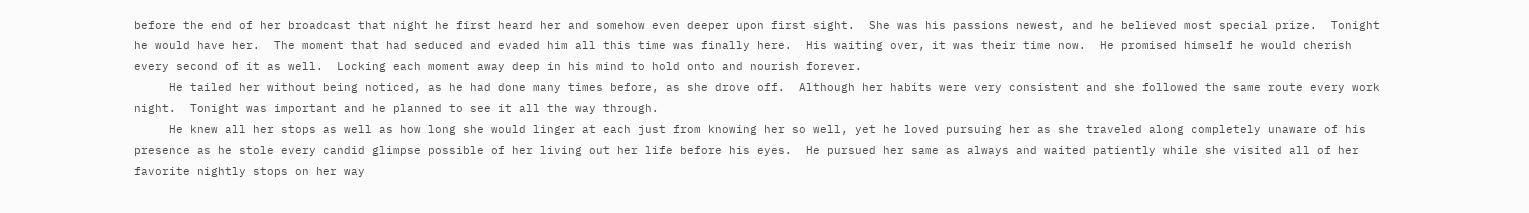before the end of her broadcast that night he first heard her and somehow even deeper upon first sight.  She was his passions newest, and he believed most special prize.  Tonight he would have her.  The moment that had seduced and evaded him all this time was finally here.  His waiting over, it was their time now.  He promised himself he would cherish every second of it as well.  Locking each moment away deep in his mind to hold onto and nourish forever.
     He tailed her without being noticed, as he had done many times before, as she drove off.  Although her habits were very consistent and she followed the same route every work night.  Tonight was important and he planned to see it all the way through.
     He knew all her stops as well as how long she would linger at each just from knowing her so well, yet he loved pursuing her as she traveled along completely unaware of his presence as he stole every candid glimpse possible of her living out her life before his eyes.  He pursued her same as always and waited patiently while she visited all of her favorite nightly stops on her way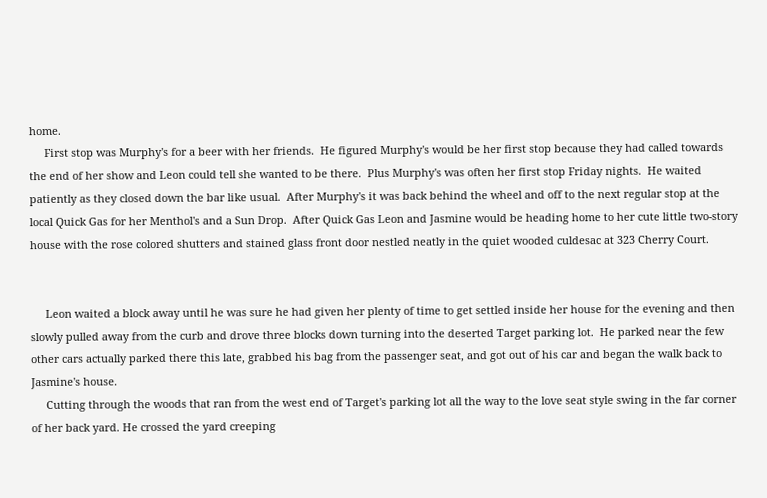home.
     First stop was Murphy's for a beer with her friends.  He figured Murphy's would be her first stop because they had called towards the end of her show and Leon could tell she wanted to be there.  Plus Murphy's was often her first stop Friday nights.  He waited patiently as they closed down the bar like usual.  After Murphy's it was back behind the wheel and off to the next regular stop at the local Quick Gas for her Menthol's and a Sun Drop.  After Quick Gas Leon and Jasmine would be heading home to her cute little two-story house with the rose colored shutters and stained glass front door nestled neatly in the quiet wooded culdesac at 323 Cherry Court.


     Leon waited a block away until he was sure he had given her plenty of time to get settled inside her house for the evening and then slowly pulled away from the curb and drove three blocks down turning into the deserted Target parking lot.  He parked near the few other cars actually parked there this late, grabbed his bag from the passenger seat, and got out of his car and began the walk back to Jasmine's house.
     Cutting through the woods that ran from the west end of Target's parking lot all the way to the love seat style swing in the far corner of her back yard. He crossed the yard creeping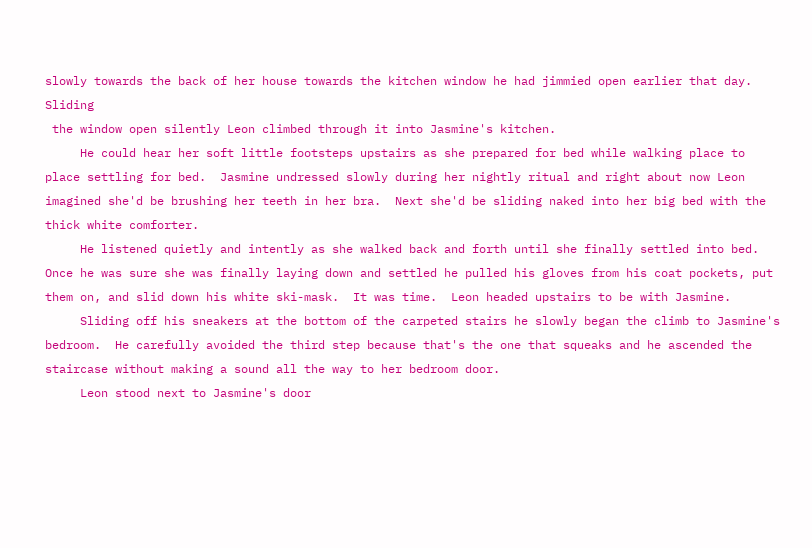slowly towards the back of her house towards the kitchen window he had jimmied open earlier that day.  Sliding
 the window open silently Leon climbed through it into Jasmine's kitchen.
     He could hear her soft little footsteps upstairs as she prepared for bed while walking place to place settling for bed.  Jasmine undressed slowly during her nightly ritual and right about now Leon imagined she'd be brushing her teeth in her bra.  Next she'd be sliding naked into her big bed with the thick white comforter.
     He listened quietly and intently as she walked back and forth until she finally settled into bed.  Once he was sure she was finally laying down and settled he pulled his gloves from his coat pockets, put them on, and slid down his white ski-mask.  It was time.  Leon headed upstairs to be with Jasmine.
     Sliding off his sneakers at the bottom of the carpeted stairs he slowly began the climb to Jasmine's bedroom.  He carefully avoided the third step because that's the one that squeaks and he ascended the staircase without making a sound all the way to her bedroom door.
     Leon stood next to Jasmine's door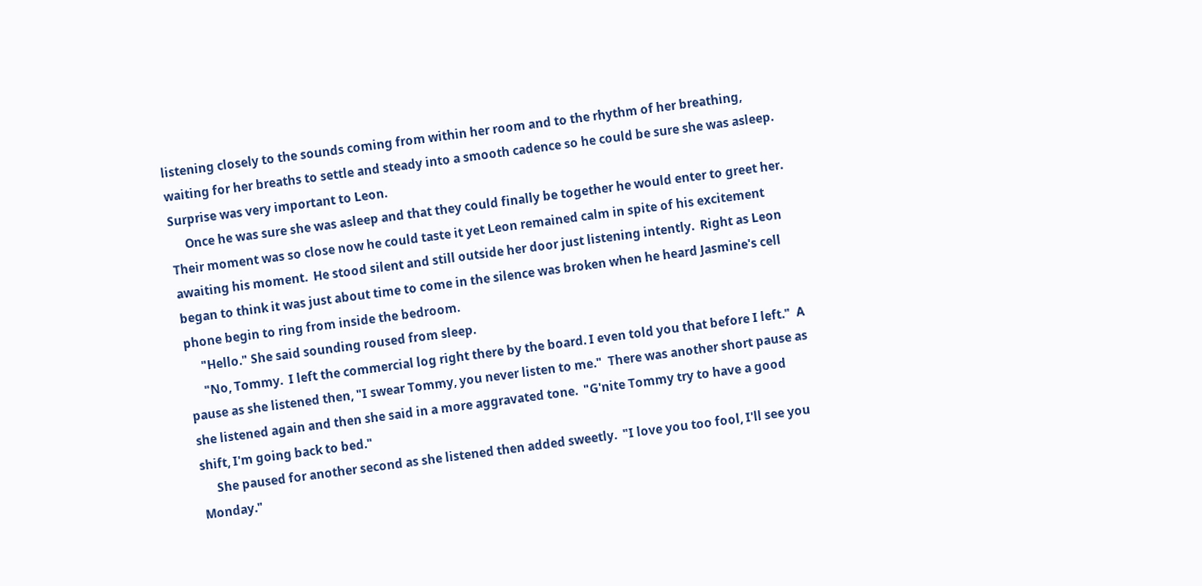listening closely to the sounds coming from within her room and to the rhythm of her breathing, waiting for her breaths to settle and steady into a smooth cadence so he could be sure she was asleep.  Surprise was very important to Leon.
     Once he was sure she was asleep and that they could finally be together he would enter to greet her.  Their moment was so close now he could taste it yet Leon remained calm in spite of his excitement awaiting his moment.  He stood silent and still outside her door just listening intently.  Right as Leon began to think it was just about time to come in the silence was broken when he heard Jasmine's cell phone begin to ring from inside the bedroom.
     "Hello." She said sounding roused from sleep.
     "No, Tommy.  I left the commercial log right there by the board. I even told you that before I left."  A pause as she listened then, "I swear Tommy, you never listen to me."  There was another short pause as she listened again and then she said in a more aggravated tone.  "G'nite Tommy try to have a good shift, I'm going back to bed."
     She paused for another second as she listened then added sweetly.  "I love you too fool, I'll see you Monday."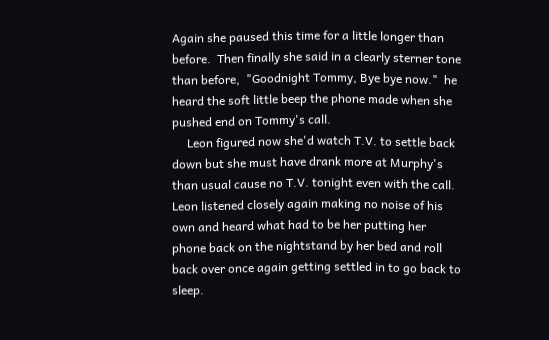Again she paused this time for a little longer than before.  Then finally she said in a clearly sterner tone than before,  "Goodnight Tommy, Bye bye now."  he heard the soft little beep the phone made when she pushed end on Tommy's call.
     Leon figured now she'd watch T.V. to settle back down but she must have drank more at Murphy's than usual cause no T.V. tonight even with the call.  Leon listened closely again making no noise of his own and heard what had to be her putting her phone back on the nightstand by her bed and roll back over once again getting settled in to go back to sleep.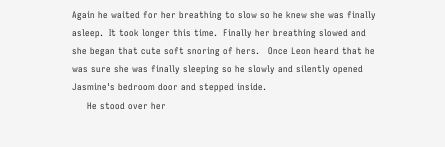Again he waited for her breathing to slow so he knew she was finally asleep.  It took longer this time.  Finally her breathing slowed and she began that cute soft snoring of hers.   Once Leon heard that he was sure she was finally sleeping so he slowly and silently opened Jasmine's bedroom door and stepped inside.
     He stood over her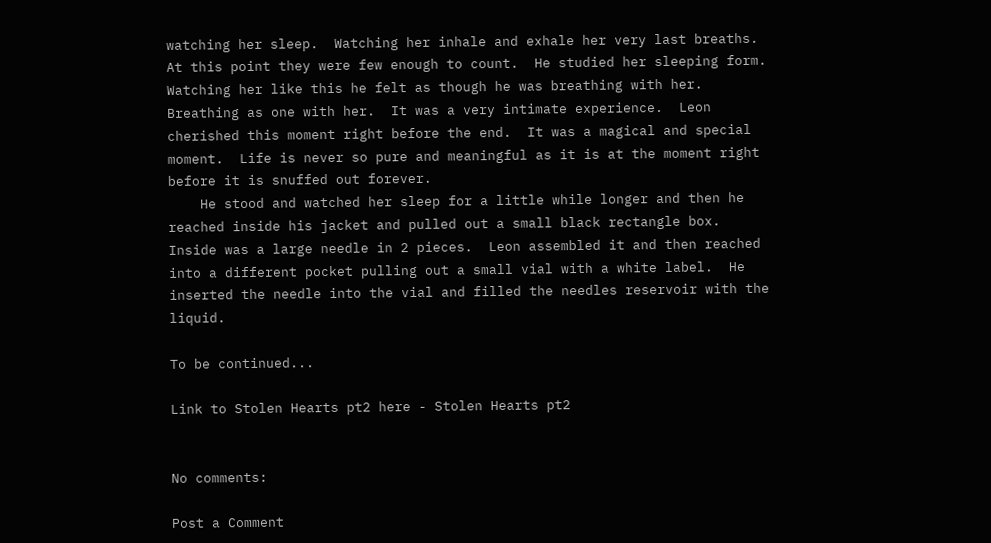watching her sleep.  Watching her inhale and exhale her very last breaths.  At this point they were few enough to count.  He studied her sleeping form.  Watching her like this he felt as though he was breathing with her.  Breathing as one with her.  It was a very intimate experience.  Leon cherished this moment right before the end.  It was a magical and special moment.  Life is never so pure and meaningful as it is at the moment right before it is snuffed out forever.
    He stood and watched her sleep for a little while longer and then he reached inside his jacket and pulled out a small black rectangle box.  Inside was a large needle in 2 pieces.  Leon assembled it and then reached into a different pocket pulling out a small vial with a white label.  He inserted the needle into the vial and filled the needles reservoir with the liquid.

To be continued...

Link to Stolen Hearts pt2 here - Stolen Hearts pt2


No comments:

Post a Comment